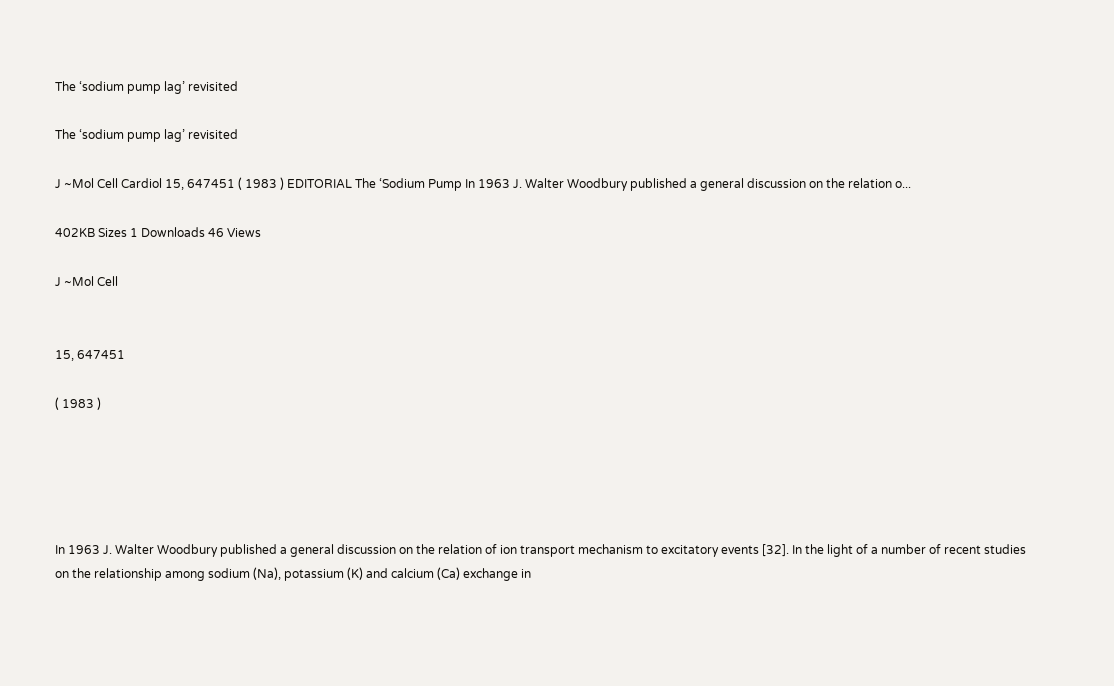The ‘sodium pump lag’ revisited

The ‘sodium pump lag’ revisited

J ~Mol Cell Cardiol 15, 647451 ( 1983 ) EDITORIAL The ‘Sodium Pump In 1963 J. Walter Woodbury published a general discussion on the relation o...

402KB Sizes 1 Downloads 46 Views

J ~Mol Cell


15, 647451

( 1983 )





In 1963 J. Walter Woodbury published a general discussion on the relation of ion transport mechanism to excitatory events [32]. In the light of a number of recent studies on the relationship among sodium (Na), potassium (K) and calcium (Ca) exchange in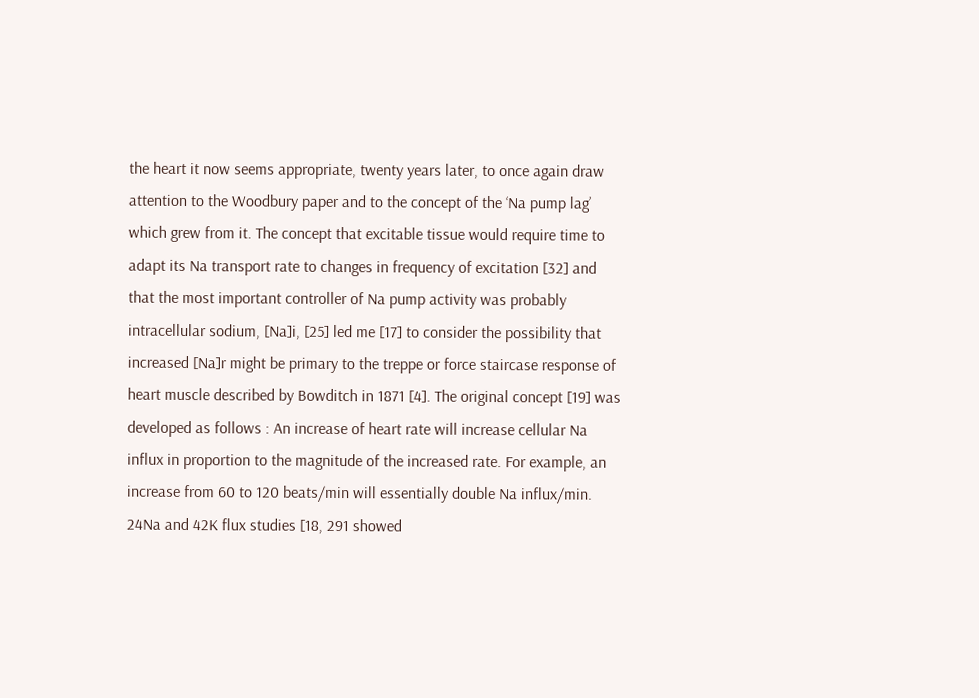the heart it now seems appropriate, twenty years later, to once again draw attention to the Woodbury paper and to the concept of the ‘Na pump lag’ which grew from it. The concept that excitable tissue would require time to adapt its Na transport rate to changes in frequency of excitation [32] and that the most important controller of Na pump activity was probably intracellular sodium, [Na]i, [25] led me [17] to consider the possibility that increased [Na]r might be primary to the treppe or force staircase response of heart muscle described by Bowditch in 1871 [4]. The original concept [19] was developed as follows : An increase of heart rate will increase cellular Na influx in proportion to the magnitude of the increased rate. For example, an increase from 60 to 120 beats/min will essentially double Na influx/min. 24Na and 42K flux studies [18, 291 showed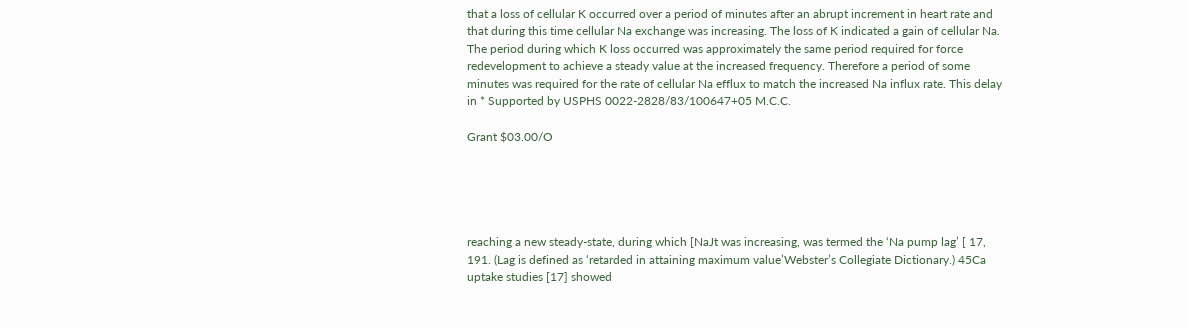that a loss of cellular K occurred over a period of minutes after an abrupt increment in heart rate and that during this time cellular Na exchange was increasing. The loss of K indicated a gain of cellular Na. The period during which K loss occurred was approximately the same period required for force redevelopment to achieve a steady value at the increased frequency. Therefore a period of some minutes was required for the rate of cellular Na efflux to match the increased Na influx rate. This delay in * Supported by USPHS 0022-2828/83/100647+05 M.C.C.

Grant $03.00/O





reaching a new steady-state, during which [NaJt was increasing, was termed the ‘Na pump lag’ [ 17, 191. (Lag is defined as ‘retarded in attaining maximum value’Webster’s Collegiate Dictionary.) 45Ca uptake studies [17] showed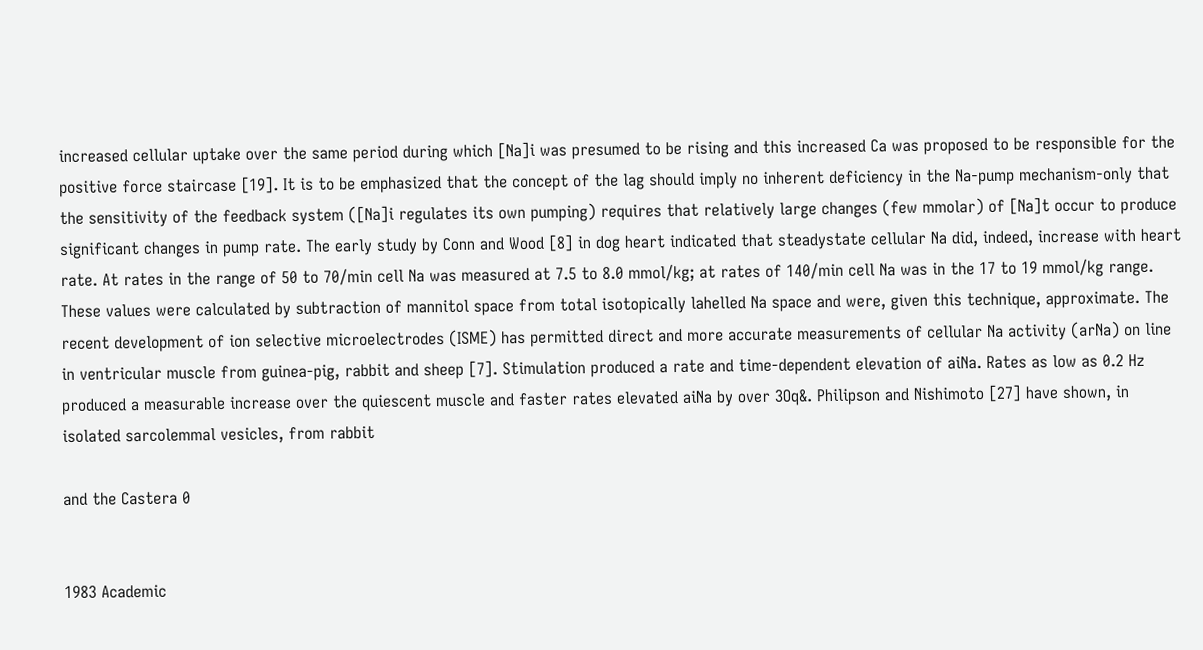increased cellular uptake over the same period during which [Na]i was presumed to be rising and this increased Ca was proposed to be responsible for the positive force staircase [19]. It is to be emphasized that the concept of the lag should imply no inherent deficiency in the Na-pump mechanism-only that the sensitivity of the feedback system ([Na]i regulates its own pumping) requires that relatively large changes (few mmolar) of [Na]t occur to produce significant changes in pump rate. The early study by Conn and Wood [8] in dog heart indicated that steadystate cellular Na did, indeed, increase with heart rate. At rates in the range of 50 to 70/min cell Na was measured at 7.5 to 8.0 mmol/kg; at rates of 140/min cell Na was in the 17 to 19 mmol/kg range. These values were calculated by subtraction of mannitol space from total isotopically lahelled Na space and were, given this technique, approximate. The recent development of ion selective microelectrodes (ISME) has permitted direct and more accurate measurements of cellular Na activity (arNa) on line in ventricular muscle from guinea-pig, rabbit and sheep [7]. Stimulation produced a rate and time-dependent elevation of aiNa. Rates as low as 0.2 Hz produced a measurable increase over the quiescent muscle and faster rates elevated aiNa by over 3Oq&. Philipson and Nishimoto [27] have shown, in isolated sarcolemmal vesicles, from rabbit

and the Castera 0


1983 Academic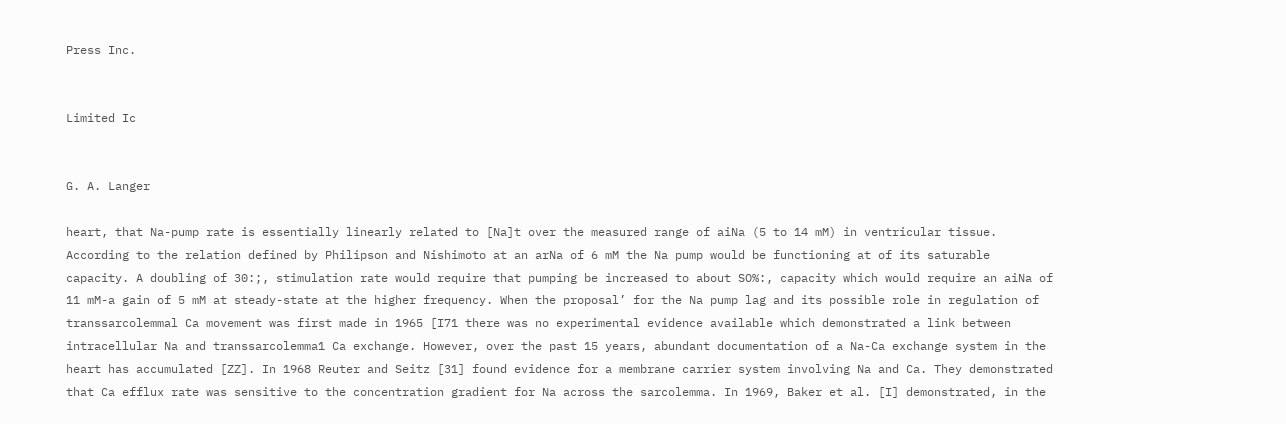Press Inc.


Limited Ic


G. A. Langer

heart, that Na-pump rate is essentially linearly related to [Na]t over the measured range of aiNa (5 to 14 mM) in ventricular tissue. According to the relation defined by Philipson and Nishimoto at an arNa of 6 mM the Na pump would be functioning at of its saturable capacity. A doubling of 30:;, stimulation rate would require that pumping be increased to about SO%:, capacity which would require an aiNa of 11 mM-a gain of 5 mM at steady-state at the higher frequency. When the proposal’ for the Na pump lag and its possible role in regulation of transsarcolemmal Ca movement was first made in 1965 [I71 there was no experimental evidence available which demonstrated a link between intracellular Na and transsarcolemma1 Ca exchange. However, over the past 15 years, abundant documentation of a Na-Ca exchange system in the heart has accumulated [ZZ]. In 1968 Reuter and Seitz [31] found evidence for a membrane carrier system involving Na and Ca. They demonstrated that Ca efflux rate was sensitive to the concentration gradient for Na across the sarcolemma. In 1969, Baker et al. [I] demonstrated, in the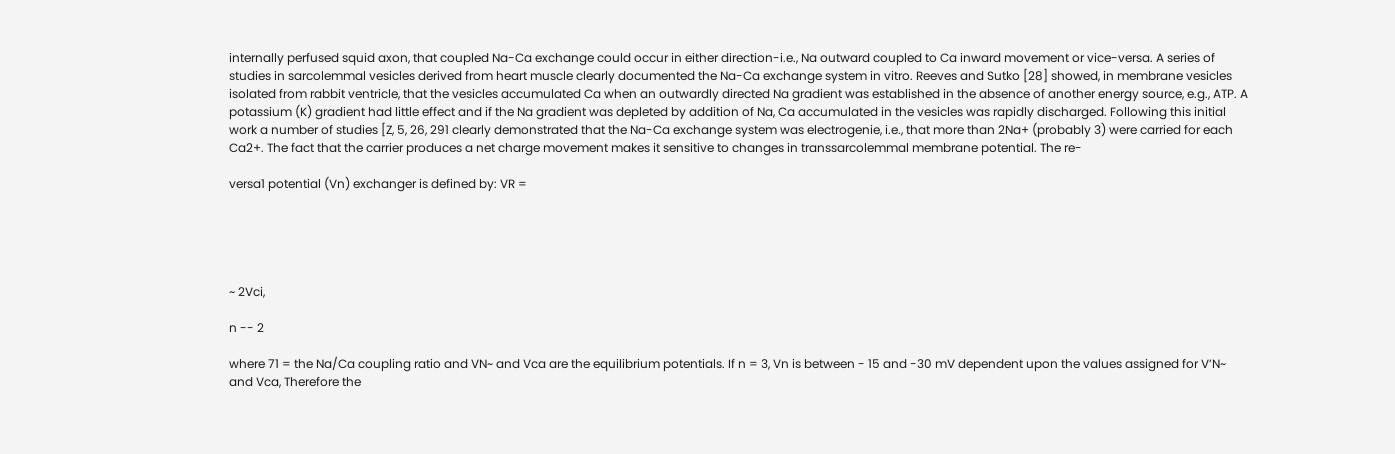internally perfused squid axon, that coupled Na-Ca exchange could occur in either direction-i.e., Na outward coupled to Ca inward movement or vice-versa. A series of studies in sarcolemmal vesicles derived from heart muscle clearly documented the Na-Ca exchange system in vitro. Reeves and Sutko [28] showed, in membrane vesicles isolated from rabbit ventricle, that the vesicles accumulated Ca when an outwardly directed Na gradient was established in the absence of another energy source, e.g., ATP. A potassium (K) gradient had little effect and if the Na gradient was depleted by addition of Na, Ca accumulated in the vesicles was rapidly discharged. Following this initial work a number of studies [Z, 5, 26, 291 clearly demonstrated that the Na-Ca exchange system was electrogenie, i.e., that more than 2Na+ (probably 3) were carried for each Ca2+. The fact that the carrier produces a net charge movement makes it sensitive to changes in transsarcolemmal membrane potential. The re-

versa1 potential (Vn) exchanger is defined by: VR =





~ 2Vci,

n -- 2

where 71 = the Na/Ca coupling ratio and VN~ and Vca are the equilibrium potentials. If n = 3, Vn is between - 15 and -30 mV dependent upon the values assigned for V’N~ and Vca, Therefore the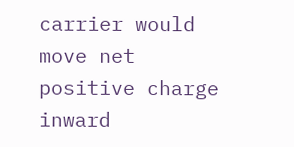carrier would move net positive charge inward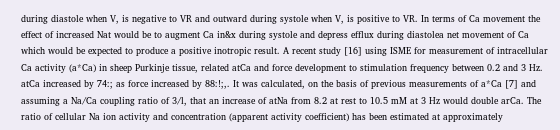during diastole when V, is negative to VR and outward during systole when V, is positive to VR. In terms of Ca movement the effect of increased Nat would be to augment Ca in&x during systole and depress efflux during diastolea net movement of Ca which would be expected to produce a positive inotropic result. A recent study [16] using ISME for measurement of intracellular Ca activity (a*Ca) in sheep Purkinje tissue, related atCa and force development to stimulation frequency between 0.2 and 3 Hz. atCa increased by 74:; as force increased by 88:!;,. It was calculated, on the basis of previous measurements of a*Ca [7] and assuming a Na/Ca coupling ratio of 3/l, that an increase of atNa from 8.2 at rest to 10.5 mM at 3 Hz would double arCa. The ratio of cellular Na ion activity and concentration (apparent activity coefficient) has been estimated at approximately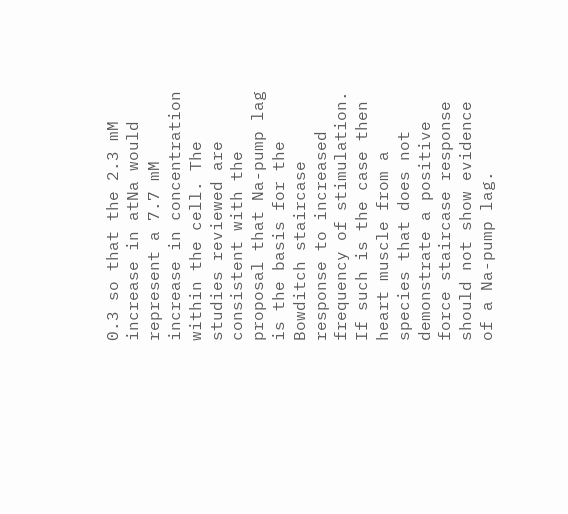0.3 so that the 2.3 mM increase in atNa would represent a 7.7 mM increase in concentration within the cell. The studies reviewed are consistent with the proposal that Na-pump lag is the basis for the Bowditch staircase response to increased frequency of stimulation. If such is the case then heart muscle from a species that does not demonstrate a positive force staircase response should not show evidence of a Na-pump lag.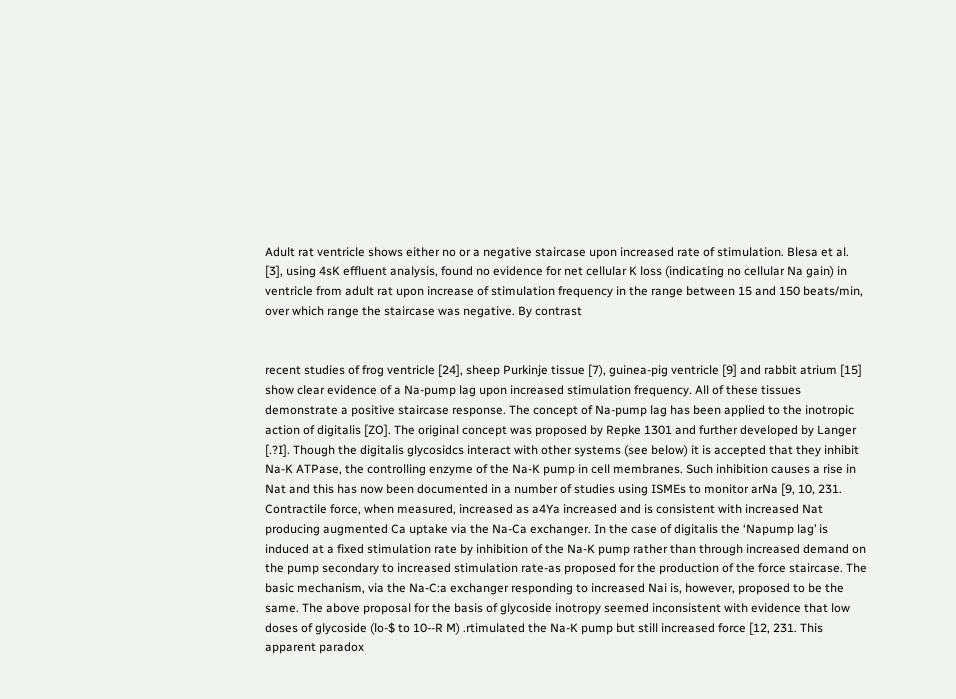Adult rat ventricle shows either no or a negative staircase upon increased rate of stimulation. Blesa et al. [3], using 4sK effluent analysis, found no evidence for net cellular K loss (indicating no cellular Na gain) in ventricle from adult rat upon increase of stimulation frequency in the range between 15 and 150 beats/min, over which range the staircase was negative. By contrast


recent studies of frog ventricle [24], sheep Purkinje tissue [7), guinea-pig ventricle [9] and rabbit atrium [15] show clear evidence of a Na-pump lag upon increased stimulation frequency. All of these tissues demonstrate a positive staircase response. The concept of Na-pump lag has been applied to the inotropic action of digitalis [ZO]. The original concept was proposed by Repke 1301 and further developed by Langer [.?I]. Though the digitalis glycosidcs interact with other systems (see below) it is accepted that they inhibit Na-K ATPase, the controlling enzyme of the Na-K pump in cell membranes. Such inhibition causes a rise in Nat and this has now been documented in a number of studies using ISMEs to monitor arNa [9, 10, 231. Contractile force, when measured, increased as a4Ya increased and is consistent with increased Nat producing augmented Ca uptake via the Na-Ca exchanger. In the case of digitalis the ‘Napump lag’ is induced at a fixed stimulation rate by inhibition of the Na-K pump rather than through increased demand on the pump secondary to increased stimulation rate-as proposed for the production of the force staircase. The basic mechanism, via the Na-C:a exchanger responding to increased Nai is, however, proposed to be the same. The above proposal for the basis of glycoside inotropy seemed inconsistent with evidence that low doses of glycoside (lo-$ to 10--R M) .rtimulated the Na-K pump but still increased force [12, 231. This apparent paradox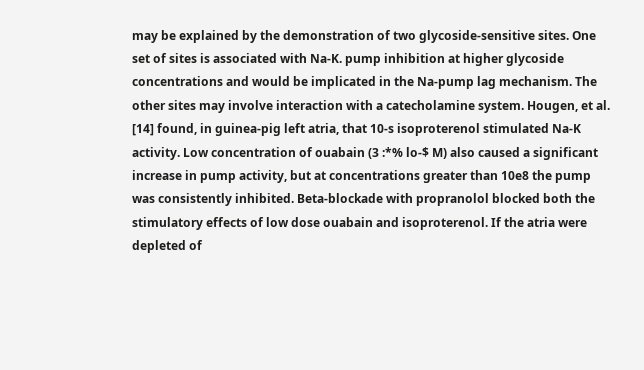may be explained by the demonstration of two glycoside-sensitive sites. One set of sites is associated with Na-K. pump inhibition at higher glycoside concentrations and would be implicated in the Na-pump lag mechanism. The other sites may involve interaction with a catecholamine system. Hougen, et al. [14] found, in guinea-pig left atria, that 10-s isoproterenol stimulated Na-K activity. Low concentration of ouabain (3 :*% lo-$ M) also caused a significant increase in pump activity, but at concentrations greater than 10e8 the pump was consistently inhibited. Beta-blockade with propranolol blocked both the stimulatory effects of low dose ouabain and isoproterenol. If the atria were depleted of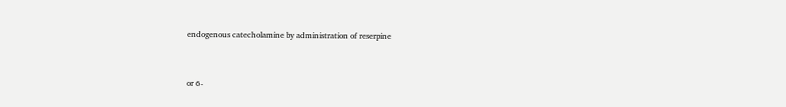endogenous catecholamine by administration of reserpine


or 6-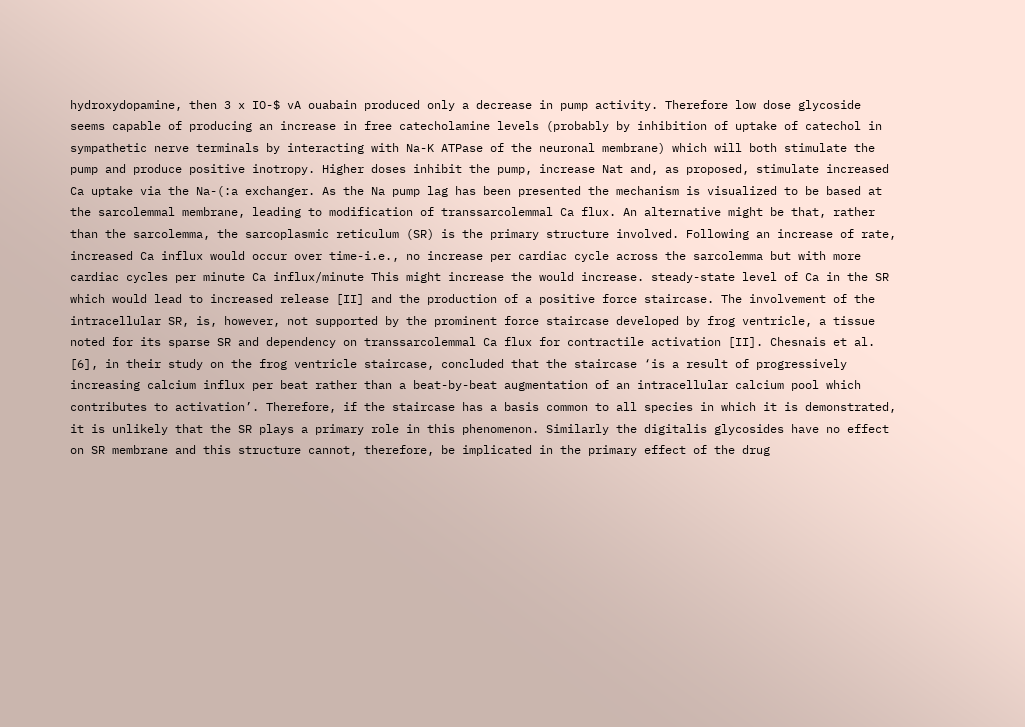hydroxydopamine, then 3 x IO-$ vA ouabain produced only a decrease in pump activity. Therefore low dose glycoside seems capable of producing an increase in free catecholamine levels (probably by inhibition of uptake of catechol in sympathetic nerve terminals by interacting with Na-K ATPase of the neuronal membrane) which will both stimulate the pump and produce positive inotropy. Higher doses inhibit the pump, increase Nat and, as proposed, stimulate increased Ca uptake via the Na-(:a exchanger. As the Na pump lag has been presented the mechanism is visualized to be based at the sarcolemmal membrane, leading to modification of transsarcolemmal Ca flux. An alternative might be that, rather than the sarcolemma, the sarcoplasmic reticulum (SR) is the primary structure involved. Following an increase of rate, increased Ca influx would occur over time-i.e., no increase per cardiac cycle across the sarcolemma but with more cardiac cycles per minute Ca influx/minute This might increase the would increase. steady-state level of Ca in the SR which would lead to increased release [II] and the production of a positive force staircase. The involvement of the intracellular SR, is, however, not supported by the prominent force staircase developed by frog ventricle, a tissue noted for its sparse SR and dependency on transsarcolemmal Ca flux for contractile activation [II]. Chesnais et al. [6], in their study on the frog ventricle staircase, concluded that the staircase ‘is a result of progressively increasing calcium influx per beat rather than a beat-by-beat augmentation of an intracellular calcium pool which contributes to activation’. Therefore, if the staircase has a basis common to all species in which it is demonstrated, it is unlikely that the SR plays a primary role in this phenomenon. Similarly the digitalis glycosides have no effect on SR membrane and this structure cannot, therefore, be implicated in the primary effect of the drug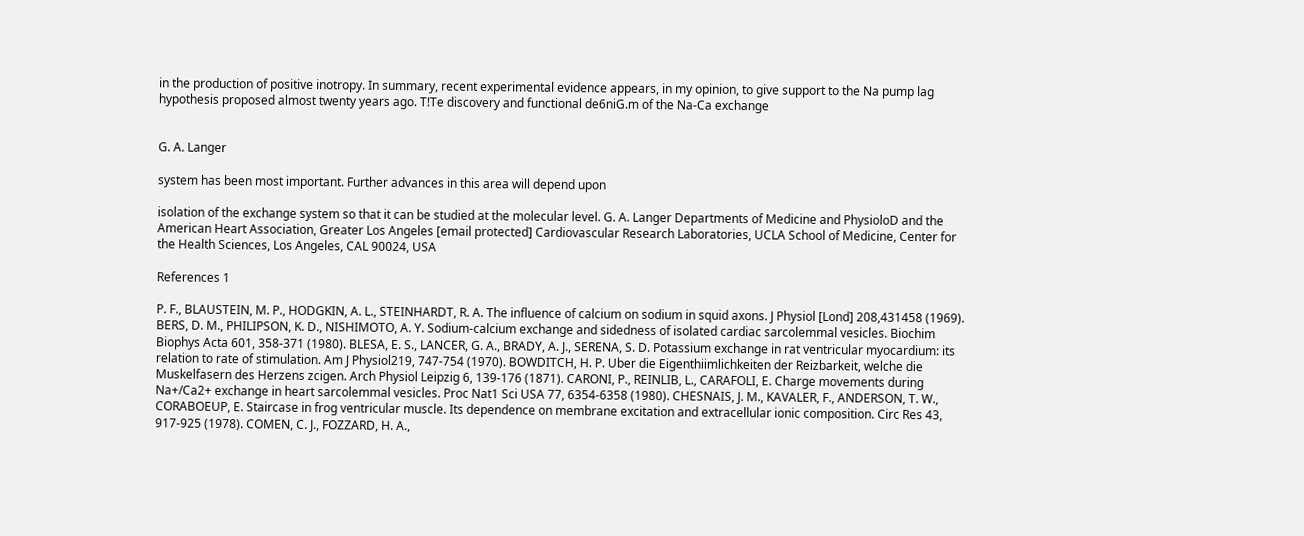in the production of positive inotropy. In summary, recent experimental evidence appears, in my opinion, to give support to the Na pump lag hypothesis proposed almost twenty years ago. T!Te discovery and functional de6niG.m of the Na-Ca exchange


G. A. Langer

system has been most important. Further advances in this area will depend upon

isolation of the exchange system so that it can be studied at the molecular level. G. A. Langer Departments of Medicine and PhysioloD and the American Heart Association, Greater Los Angeles [email protected] Cardiovascular Research Laboratories, UCLA School of Medicine, Center for the Health Sciences, Los Angeles, CAL 90024, USA

References 1

P. F., BLAUSTEIN, M. P., HODGKIN, A. L., STEINHARDT, R. A. The influence of calcium on sodium in squid axons. J Physiol [Lond] 208,431458 (1969). BERS, D. M., PHILIPSON, K. D., NISHIMOTO, A. Y. Sodium-calcium exchange and sidedness of isolated cardiac sarcolemmal vesicles. Biochim Biophys Acta 601, 358-371 (1980). BLESA, E. S., LANCER, G. A., BRADY, A. J., SERENA, S. D. Potassium exchange in rat ventricular myocardium: its relation to rate of stimulation. Am J Physiol219, 747-754 (1970). BOWDITCH, H. P. Uber die Eigenthiimlichkeiten der Reizbarkeit, welche die Muskelfasern des Herzens zcigen. Arch Physiol Leipzig 6, 139-176 (1871). CARONI, P., REINLIB, L., CARAFOLI, E. Charge movements during Na+/Ca2+ exchange in heart sarcolemmal vesicles. Proc Nat1 Sci USA 77, 6354-6358 (1980). CHESNAIS, J. M., KAVALER, F., ANDERSON, T. W., CORABOEUP, E. Staircase in frog ventricular muscle. Its dependence on membrane excitation and extracellular ionic composition. Circ Res 43, 917-925 (1978). COMEN, C. J., FOZZARD, H. A.,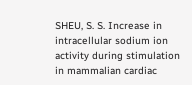SHEU, S. S. Increase in intracellular sodium ion activity during stimulation in mammalian cardiac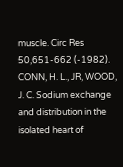muscle. Circ Res 50,651-662 (-1982). CONN, H. L., JR, WOOD, J. C. Sodium exchange and distribution in the isolated heart of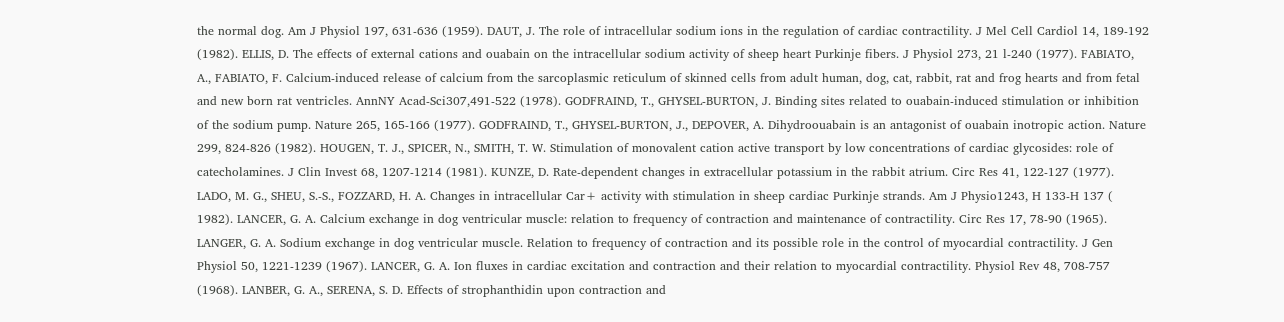the normal dog. Am J Physiol 197, 631-636 (1959). DAUT, J. The role of intracellular sodium ions in the regulation of cardiac contractility. J Mel Cell Cardiol 14, 189-192 (1982). ELLIS, D. The effects of external cations and ouabain on the intracellular sodium activity of sheep heart Purkinje fibers. J Physiol 273, 21 l-240 (1977). FABIATO, A., FABIATO, F. Calcium-induced release of calcium from the sarcoplasmic reticulum of skinned cells from adult human, dog, cat, rabbit, rat and frog hearts and from fetal and new born rat ventricles. AnnNY Acad-Sci307,491-522 (1978). GODFRAIND, T., GHYSEL-BURTON, J. Binding sites related to ouabain-induced stimulation or inhibition of the sodium pump. Nature 265, 165-166 (1977). GODFRAIND, T., GHYSEL-BURTON, J., DEPOVER, A. Dihydroouabain is an antagonist of ouabain inotropic action. Nature 299, 824-826 (1982). HOUGEN, T. J., SPICER, N., SMITH, T. W. Stimulation of monovalent cation active transport by low concentrations of cardiac glycosides: role of catecholamines. J Clin Invest 68, 1207-1214 (1981). KUNZE, D. Rate-dependent changes in extracellular potassium in the rabbit atrium. Circ Res 41, 122-127 (1977). LADO, M. G., SHEU, S.-S., FOZZARD, H. A. Changes in intracellular Car+ activity with stimulation in sheep cardiac Purkinje strands. Am J Physio1243, H 133-H 137 ( 1982). LANCER, G. A. Calcium exchange in dog ventricular muscle: relation to frequency of contraction and maintenance of contractility. Circ Res 17, 78-90 (1965). LANGER, G. A. Sodium exchange in dog ventricular muscle. Relation to frequency of contraction and its possible role in the control of myocardial contractility. J Gen Physiol 50, 1221-1239 (1967). LANCER, G. A. Ion fluxes in cardiac excitation and contraction and their relation to myocardial contractility. Physiol Rev 48, 708-757 (1968). LANBER, G. A., SERENA, S. D. Effects of strophanthidin upon contraction and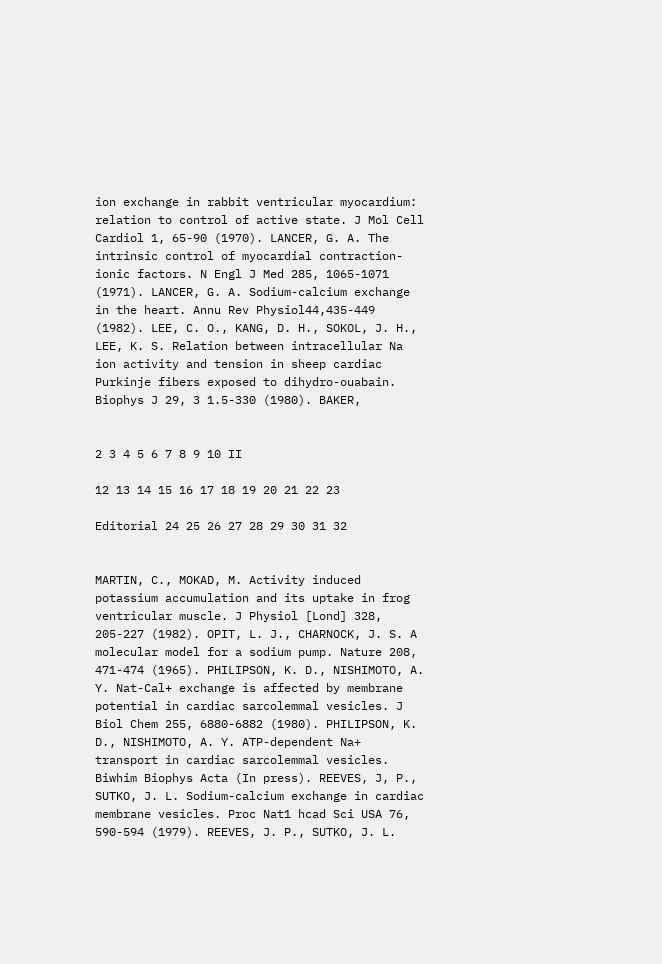ion exchange in rabbit ventricular myocardium: relation to control of active state. J Mol Cell Cardiol 1, 65-90 (1970). LANCER, G. A. The intrinsic control of myocardial contraction-ionic factors. N Engl J Med 285, 1065-1071 (1971). LANCER, G. A. Sodium-calcium exchange in the heart. Annu Rev Physiol44,435-449 (1982). LEE, C. O., KANG, D. H., SOKOL, J. H., LEE, K. S. Relation between intracellular Na ion activity and tension in sheep cardiac Purkinje fibers exposed to dihydro-ouabain. Biophys J 29, 3 1.5-330 (1980). BAKER,


2 3 4 5 6 7 8 9 10 II

12 13 14 15 16 17 18 19 20 21 22 23

Editorial 24 25 26 27 28 29 30 31 32


MARTIN, C., MOKAD, M. Activity induced potassium accumulation and its uptake in frog ventricular muscle. J Physiol [Lond] 328, 205-227 (1982). OPIT, L. J., CHARNOCK, J. S. A molecular model for a sodium pump. Nature 208, 471-474 (1965). PHILIPSON, K. D., NISHIMOTO, A. Y. Nat-Cal+ exchange is affected by membrane potential in cardiac sarcolemmal vesicles. J Biol Chem 255, 6880-6882 (1980). PHILIPSON, K. D., NISHIMOTO, A. Y. ATP-dependent Na+ transport in cardiac sarcolemmal vesicles. Biwhim Biophys Acta (In press). REEVES, J, P., SUTKO, J. L. Sodium-calcium exchange in cardiac membrane vesicles. Proc Nat1 hcad Sci USA 76, 590-594 (1979). REEVES, J. P., SUTKO, J. L.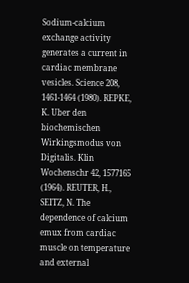Sodium-calcium exchange activity generates a current in cardiac membrane vesicles. Science 208, 1461-1464 (1980). REPKE, K. Uber den biochemischen Wirkingsmodus von Digitalis. Klin Wochenschr 42, 1577165 (1964). REUTER, H., SEITZ, N. The dependence of calcium emux from cardiac muscle on temperature and external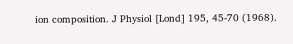ion composition. J Physiol [Lond] 195, 45-70 (1968).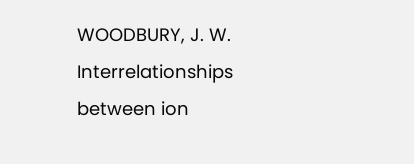WOODBURY, J. W. Interrelationships between ion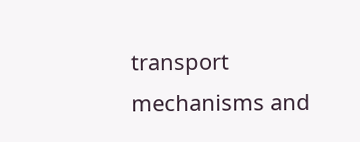transport mechanisms and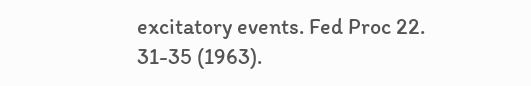excitatory events. Fed Proc 22. 31-35 (1963).